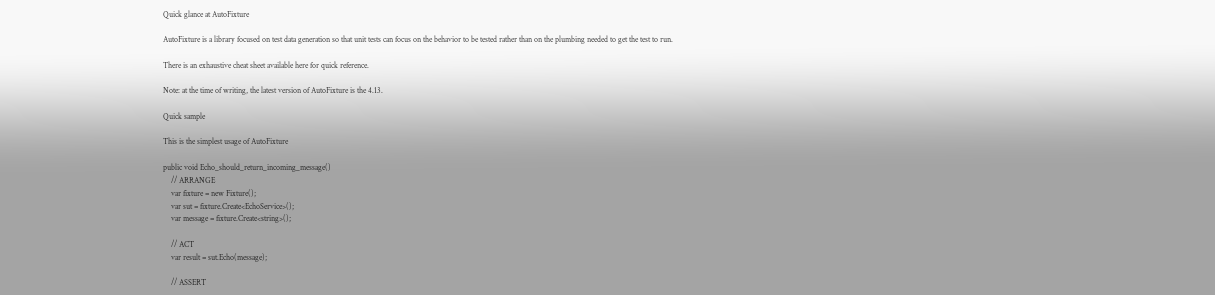Quick glance at AutoFixture

AutoFixture is a library focused on test data generation so that unit tests can focus on the behavior to be tested rather than on the plumbing needed to get the test to run.

There is an exhaustive cheat sheet available here for quick reference.

Note: at the time of writing, the latest version of AutoFixture is the 4.13.

Quick sample

This is the simplest usage of AutoFixture

public void Echo_should_return_incoming_message()
    // ARRANGE
    var fixture = new Fixture();
    var sut = fixture.Create<EchoService>();
    var message = fixture.Create<string>();

    // ACT
    var result = sut.Echo(message);

    // ASSERT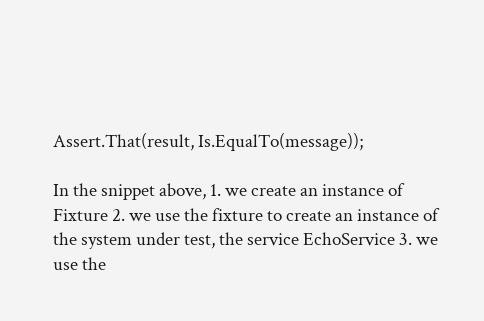Assert.That(result, Is.EqualTo(message));

In the snippet above, 1. we create an instance of Fixture 2. we use the fixture to create an instance of the system under test, the service EchoService 3. we use the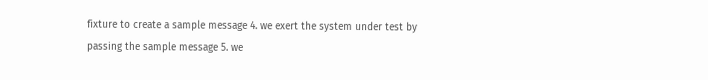fixture to create a sample message 4. we exert the system under test by passing the sample message 5. we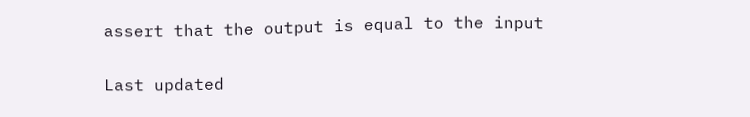assert that the output is equal to the input

Last updated